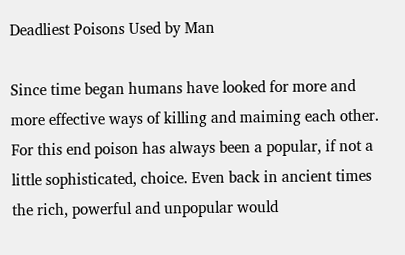Deadliest Poisons Used by Man

Since time began humans have looked for more and more effective ways of killing and maiming each other. For this end poison has always been a popular, if not a little sophisticated, choice. Even back in ancient times the rich, powerful and unpopular would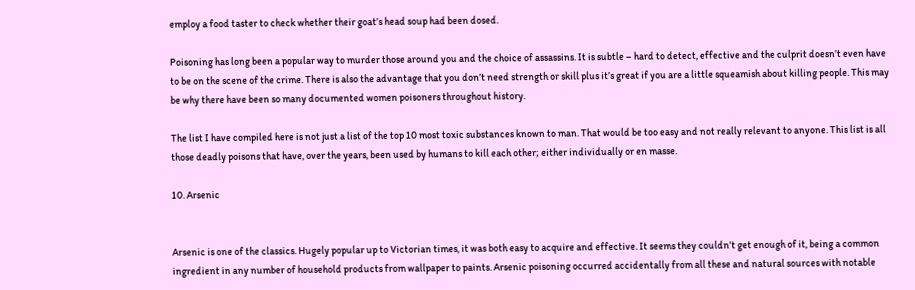employ a food taster to check whether their goat’s head soup had been dosed.

Poisoning has long been a popular way to murder those around you and the choice of assassins. It is subtle – hard to detect, effective and the culprit doesn’t even have to be on the scene of the crime. There is also the advantage that you don’t need strength or skill plus it’s great if you are a little squeamish about killing people. This may be why there have been so many documented women poisoners throughout history.

The list I have compiled here is not just a list of the top 10 most toxic substances known to man. That would be too easy and not really relevant to anyone. This list is all those deadly poisons that have, over the years, been used by humans to kill each other; either individually or en masse.

10. Arsenic


Arsenic is one of the classics. Hugely popular up to Victorian times, it was both easy to acquire and effective. It seems they couldn’t get enough of it, being a common ingredient in any number of household products from wallpaper to paints. Arsenic poisoning occurred accidentally from all these and natural sources with notable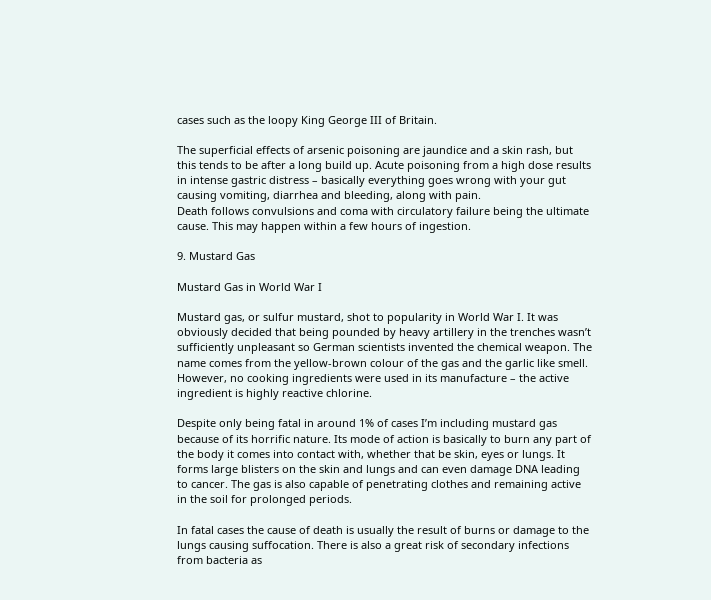cases such as the loopy King George III of Britain.

The superficial effects of arsenic poisoning are jaundice and a skin rash, but this tends to be after a long build up. Acute poisoning from a high dose results in intense gastric distress – basically everything goes wrong with your gut causing vomiting, diarrhea and bleeding, along with pain.
Death follows convulsions and coma with circulatory failure being the ultimate cause. This may happen within a few hours of ingestion.

9. Mustard Gas

Mustard Gas in World War I

Mustard gas, or sulfur mustard, shot to popularity in World War I. It was obviously decided that being pounded by heavy artillery in the trenches wasn’t sufficiently unpleasant so German scientists invented the chemical weapon. The name comes from the yellow-brown colour of the gas and the garlic like smell. However, no cooking ingredients were used in its manufacture – the active ingredient is highly reactive chlorine.

Despite only being fatal in around 1% of cases I’m including mustard gas because of its horrific nature. Its mode of action is basically to burn any part of the body it comes into contact with, whether that be skin, eyes or lungs. It forms large blisters on the skin and lungs and can even damage DNA leading to cancer. The gas is also capable of penetrating clothes and remaining active in the soil for prolonged periods.

In fatal cases the cause of death is usually the result of burns or damage to the lungs causing suffocation. There is also a great risk of secondary infections from bacteria as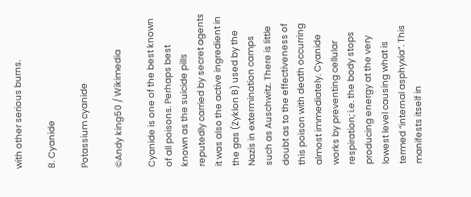with other serious burns.

8. Cyanide

Potassium cyanide

©Andy king50 / Wikimedia

Cyanide is one of the best known of all poisons. Perhaps best known as the suicide pills reputedly carried by secret agents it was also the active ingredient in the gas (Zyklon B) used by the Nazis in extermination camps such as Auschwitz. There is little doubt as to the effectiveness of this poison with death occurring almost immediately. Cyanide works by preventing cellular respiration; i.e. the body stops producing energy at the very lowest level causing what is termed “internal asphyxia”. This manifests itself in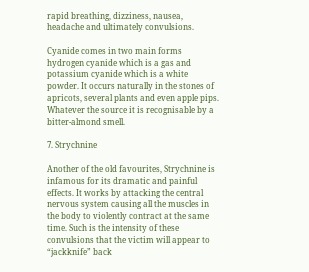rapid breathing, dizziness, nausea, headache and ultimately convulsions.

Cyanide comes in two main forms hydrogen cyanide which is a gas and potassium cyanide which is a white powder. It occurs naturally in the stones of apricots, several plants and even apple pips. Whatever the source it is recognisable by a bitter-almond smell.

7. Strychnine

Another of the old favourites, Strychnine is infamous for its dramatic and painful effects. It works by attacking the central nervous system causing all the muscles in the body to violently contract at the same time. Such is the intensity of these convulsions that the victim will appear to “jackknife” back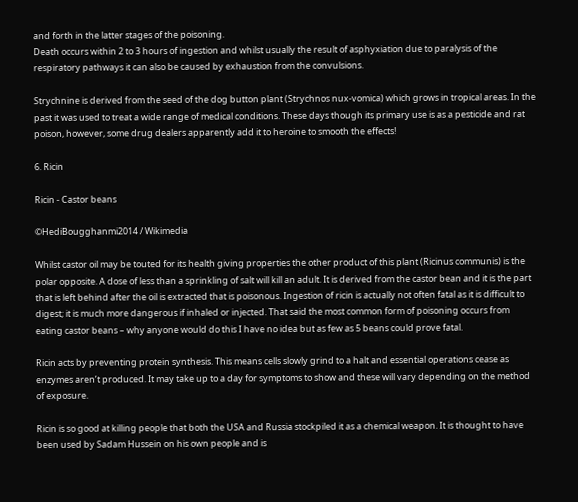and forth in the latter stages of the poisoning.
Death occurs within 2 to 3 hours of ingestion and whilst usually the result of asphyxiation due to paralysis of the respiratory pathways it can also be caused by exhaustion from the convulsions.

Strychnine is derived from the seed of the dog button plant (Strychnos nux-vomica) which grows in tropical areas. In the past it was used to treat a wide range of medical conditions. These days though its primary use is as a pesticide and rat poison, however, some drug dealers apparently add it to heroine to smooth the effects!

6. Ricin

Ricin - Castor beans

©HediBougghanmi2014 / Wikimedia

Whilst castor oil may be touted for its health giving properties the other product of this plant (Ricinus communis) is the polar opposite. A dose of less than a sprinkling of salt will kill an adult. It is derived from the castor bean and it is the part that is left behind after the oil is extracted that is poisonous. Ingestion of ricin is actually not often fatal as it is difficult to digest; it is much more dangerous if inhaled or injected. That said the most common form of poisoning occurs from eating castor beans – why anyone would do this I have no idea but as few as 5 beans could prove fatal.

Ricin acts by preventing protein synthesis. This means cells slowly grind to a halt and essential operations cease as enzymes aren’t produced. It may take up to a day for symptoms to show and these will vary depending on the method of exposure.

Ricin is so good at killing people that both the USA and Russia stockpiled it as a chemical weapon. It is thought to have been used by Sadam Hussein on his own people and is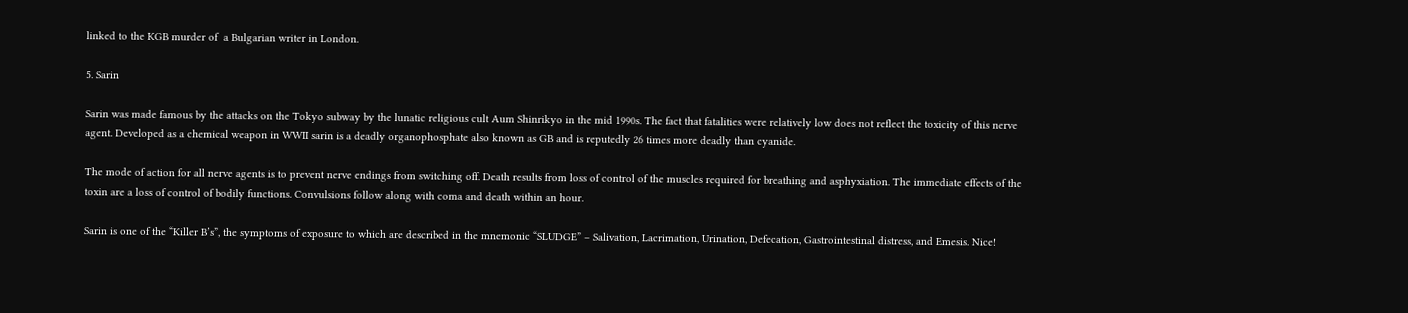linked to the KGB murder of  a Bulgarian writer in London.

5. Sarin

Sarin was made famous by the attacks on the Tokyo subway by the lunatic religious cult Aum Shinrikyo in the mid 1990s. The fact that fatalities were relatively low does not reflect the toxicity of this nerve agent. Developed as a chemical weapon in WWII sarin is a deadly organophosphate also known as GB and is reputedly 26 times more deadly than cyanide.

The mode of action for all nerve agents is to prevent nerve endings from switching off. Death results from loss of control of the muscles required for breathing and asphyxiation. The immediate effects of the toxin are a loss of control of bodily functions. Convulsions follow along with coma and death within an hour.

Sarin is one of the “Killer B’s”, the symptoms of exposure to which are described in the mnemonic “SLUDGE” – Salivation, Lacrimation, Urination, Defecation, Gastrointestinal distress, and Emesis. Nice!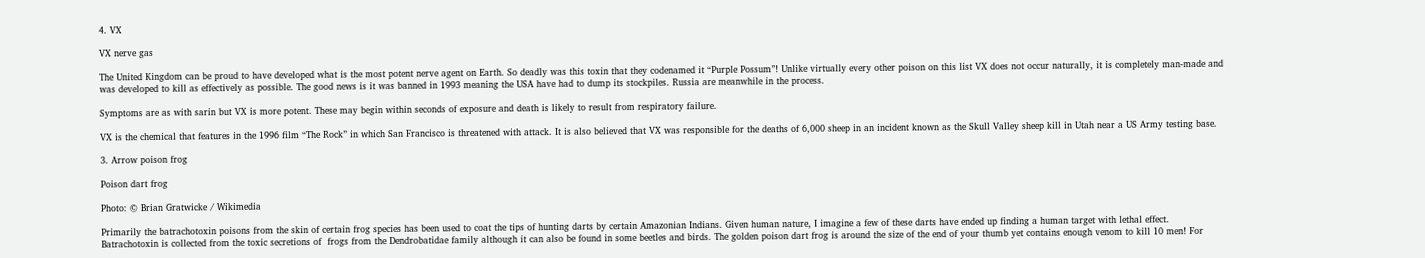4. VX

VX nerve gas

The United Kingdom can be proud to have developed what is the most potent nerve agent on Earth. So deadly was this toxin that they codenamed it “Purple Possum”! Unlike virtually every other poison on this list VX does not occur naturally, it is completely man-made and was developed to kill as effectively as possible. The good news is it was banned in 1993 meaning the USA have had to dump its stockpiles. Russia are meanwhile in the process.

Symptoms are as with sarin but VX is more potent. These may begin within seconds of exposure and death is likely to result from respiratory failure.

VX is the chemical that features in the 1996 film “The Rock” in which San Francisco is threatened with attack. It is also believed that VX was responsible for the deaths of 6,000 sheep in an incident known as the Skull Valley sheep kill in Utah near a US Army testing base.

3. Arrow poison frog

Poison dart frog

Photo: © Brian Gratwicke / Wikimedia

Primarily the batrachotoxin poisons from the skin of certain frog species has been used to coat the tips of hunting darts by certain Amazonian Indians. Given human nature, I imagine a few of these darts have ended up finding a human target with lethal effect. Batrachotoxin is collected from the toxic secretions of  frogs from the Dendrobatidae family although it can also be found in some beetles and birds. The golden poison dart frog is around the size of the end of your thumb yet contains enough venom to kill 10 men! For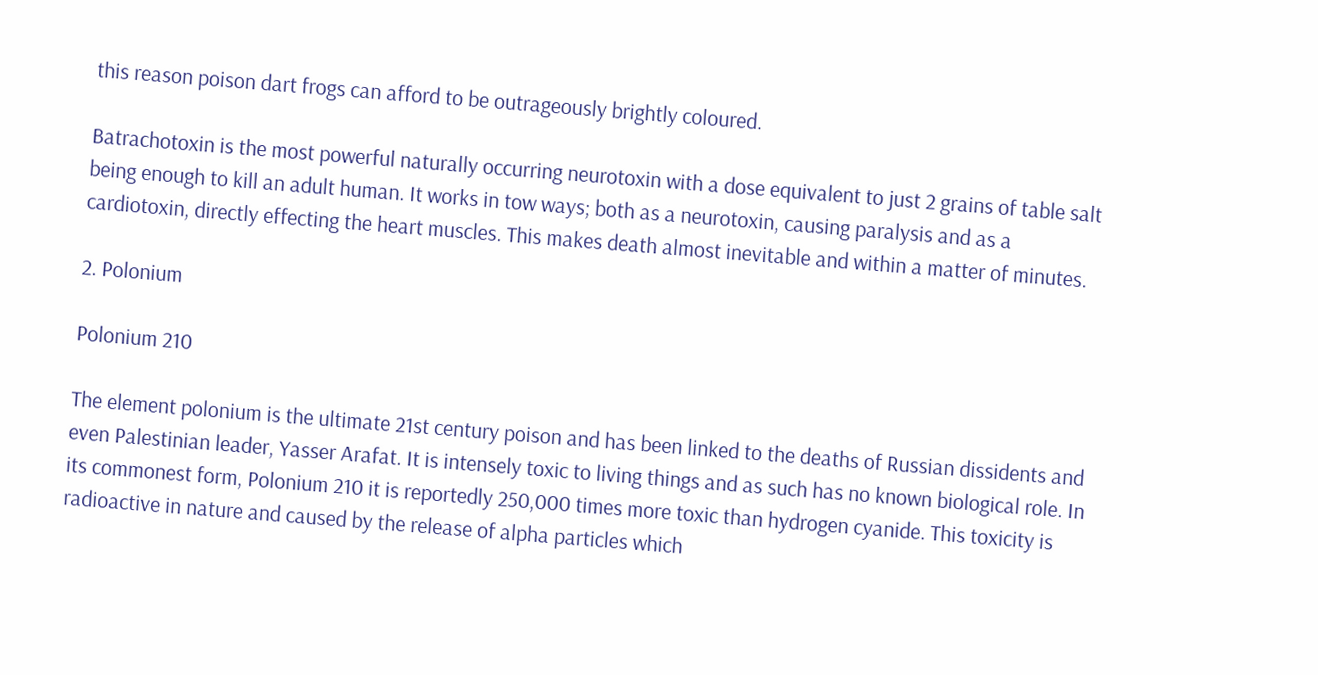this reason poison dart frogs can afford to be outrageously brightly coloured.

Batrachotoxin is the most powerful naturally occurring neurotoxin with a dose equivalent to just 2 grains of table salt being enough to kill an adult human. It works in tow ways; both as a neurotoxin, causing paralysis and as a cardiotoxin, directly effecting the heart muscles. This makes death almost inevitable and within a matter of minutes.

2. Polonium

Polonium 210

The element polonium is the ultimate 21st century poison and has been linked to the deaths of Russian dissidents and even Palestinian leader, Yasser Arafat. It is intensely toxic to living things and as such has no known biological role. In its commonest form, Polonium 210 it is reportedly 250,000 times more toxic than hydrogen cyanide. This toxicity is radioactive in nature and caused by the release of alpha particles which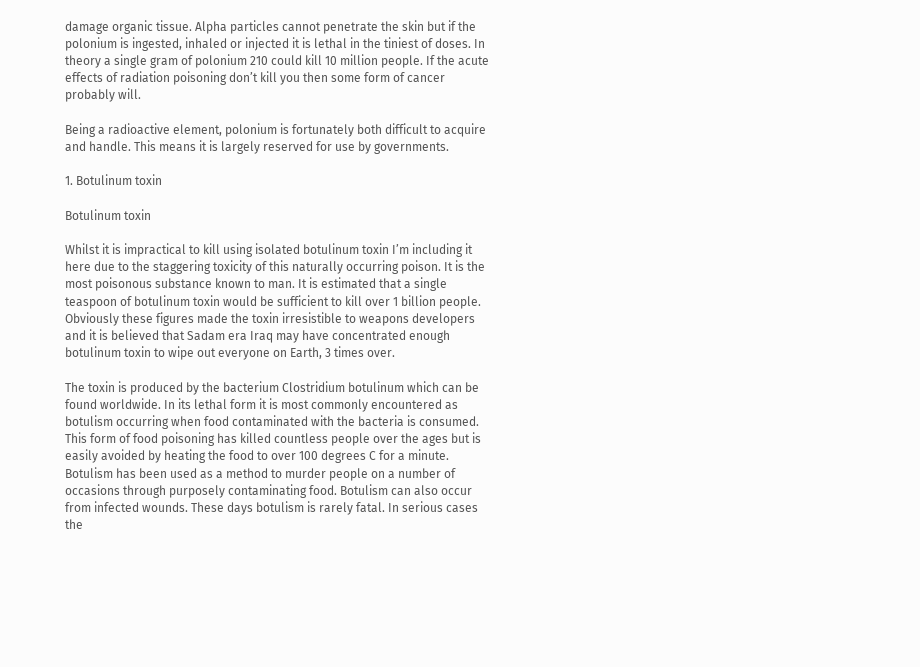damage organic tissue. Alpha particles cannot penetrate the skin but if the polonium is ingested, inhaled or injected it is lethal in the tiniest of doses. In theory a single gram of polonium 210 could kill 10 million people. If the acute effects of radiation poisoning don’t kill you then some form of cancer probably will.

Being a radioactive element, polonium is fortunately both difficult to acquire and handle. This means it is largely reserved for use by governments.

1. Botulinum toxin

Botulinum toxin

Whilst it is impractical to kill using isolated botulinum toxin I’m including it here due to the staggering toxicity of this naturally occurring poison. It is the most poisonous substance known to man. It is estimated that a single teaspoon of botulinum toxin would be sufficient to kill over 1 billion people.
Obviously these figures made the toxin irresistible to weapons developers and it is believed that Sadam era Iraq may have concentrated enough botulinum toxin to wipe out everyone on Earth, 3 times over.

The toxin is produced by the bacterium Clostridium botulinum which can be found worldwide. In its lethal form it is most commonly encountered as botulism occurring when food contaminated with the bacteria is consumed. This form of food poisoning has killed countless people over the ages but is easily avoided by heating the food to over 100 degrees C for a minute. Botulism has been used as a method to murder people on a number of occasions through purposely contaminating food. Botulism can also occur from infected wounds. These days botulism is rarely fatal. In serious cases the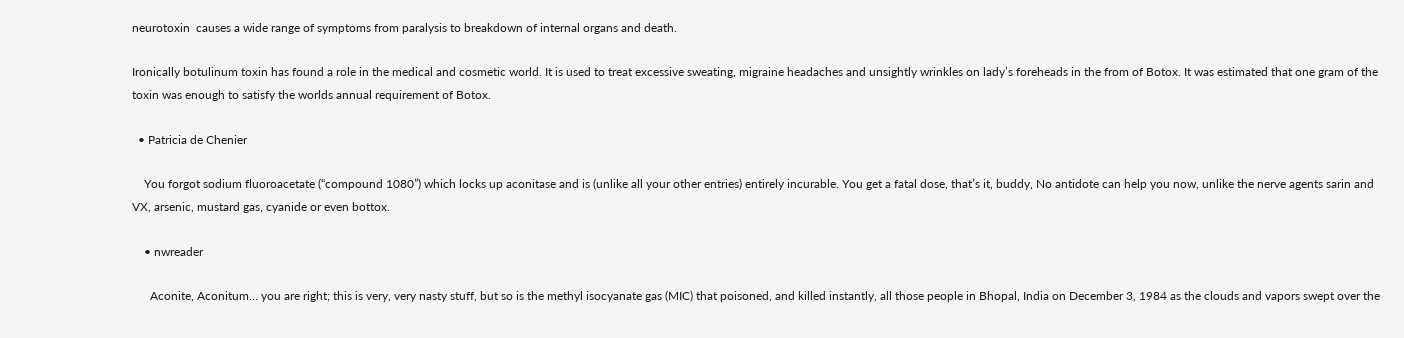neurotoxin  causes a wide range of symptoms from paralysis to breakdown of internal organs and death.

Ironically botulinum toxin has found a role in the medical and cosmetic world. It is used to treat excessive sweating, migraine headaches and unsightly wrinkles on lady’s foreheads in the from of Botox. It was estimated that one gram of the toxin was enough to satisfy the worlds annual requirement of Botox.

  • Patricia de Chenier

    You forgot sodium fluoroacetate (“compound 1080”) which locks up aconitase and is (unlike all your other entries) entirely incurable. You get a fatal dose, that’s it, buddy, No antidote can help you now, unlike the nerve agents sarin and VX, arsenic, mustard gas, cyanide or even bottox.

    • nwreader

      Aconite, Aconitum… you are right; this is very, very nasty stuff, but so is the methyl isocyanate gas (MIC) that poisoned, and killed instantly, all those people in Bhopal, India on December 3, 1984 as the clouds and vapors swept over the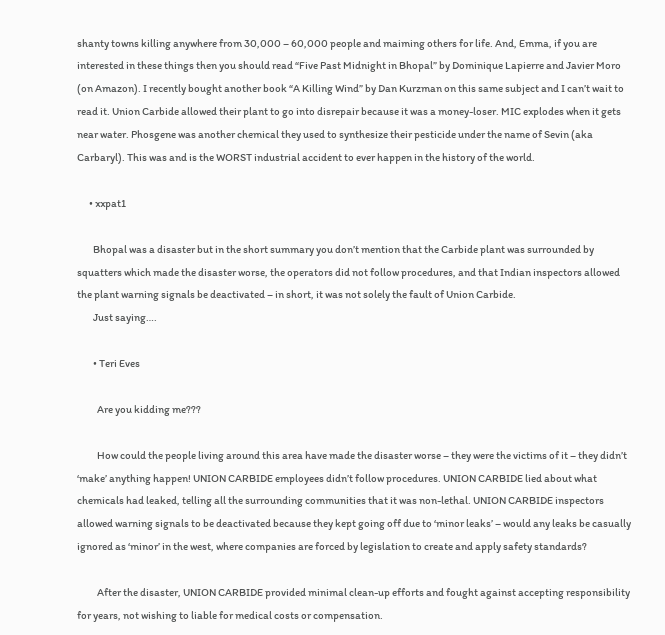shanty towns killing anywhere from 30,000 – 60,000 people and maiming others for life. And, Emma, if you are interested in these things then you should read “Five Past Midnight in Bhopal” by Dominique Lapierre and Javier Moro (on Amazon). I recently bought another book “A Killing Wind” by Dan Kurzman on this same subject and I can’t wait to read it. Union Carbide allowed their plant to go into disrepair because it was a money-loser. MIC explodes when it gets near water. Phosgene was another chemical they used to synthesize their pesticide under the name of Sevin (aka Carbaryl). This was and is the WORST industrial accident to ever happen in the history of the world.

      • xxpat1

        Bhopal was a disaster but in the short summary you don’t mention that the Carbide plant was surrounded by squatters which made the disaster worse, the operators did not follow procedures, and that Indian inspectors allowed the plant warning signals be deactivated – in short, it was not solely the fault of Union Carbide.
        Just saying….

        • Teri Eves

          Are you kidding me???

          How could the people living around this area have made the disaster worse – they were the victims of it – they didn’t ‘make’ anything happen! UNION CARBIDE employees didn’t follow procedures. UNION CARBIDE lied about what chemicals had leaked, telling all the surrounding communities that it was non-lethal. UNION CARBIDE inspectors allowed warning signals to be deactivated because they kept going off due to ‘minor leaks’ – would any leaks be casually ignored as ‘minor’ in the west, where companies are forced by legislation to create and apply safety standards?

          After the disaster, UNION CARBIDE provided minimal clean-up efforts and fought against accepting responsibility for years, not wishing to liable for medical costs or compensation.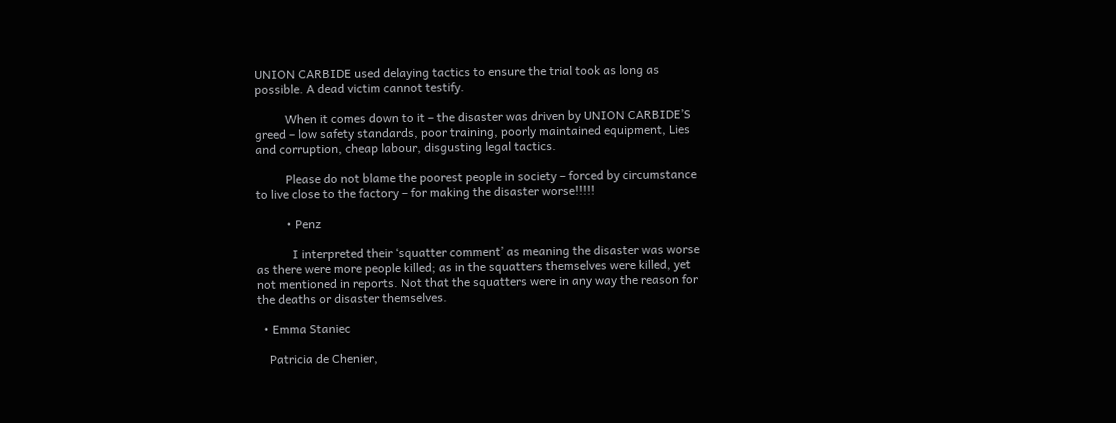UNION CARBIDE used delaying tactics to ensure the trial took as long as possible. A dead victim cannot testify.

          When it comes down to it – the disaster was driven by UNION CARBIDE’S greed – low safety standards, poor training, poorly maintained equipment, Lies and corruption, cheap labour, disgusting legal tactics.

          Please do not blame the poorest people in society – forced by circumstance to live close to the factory – for making the disaster worse!!!!!

          • Penz

            I interpreted their ‘squatter comment’ as meaning the disaster was worse as there were more people killed; as in the squatters themselves were killed, yet not mentioned in reports. Not that the squatters were in any way the reason for the deaths or disaster themselves.

  • Emma Staniec

    Patricia de Chenier,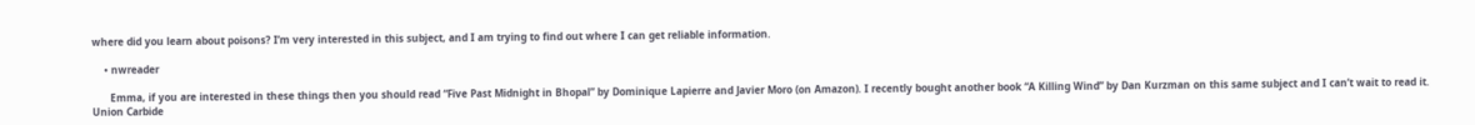where did you learn about poisons? I’m very interested in this subject, and I am trying to find out where I can get reliable information.

    • nwreader

      Emma, if you are interested in these things then you should read “Five Past Midnight in Bhopal” by Dominique Lapierre and Javier Moro (on Amazon). I recently bought another book “A Killing Wind” by Dan Kurzman on this same subject and I can’t wait to read it. Union Carbide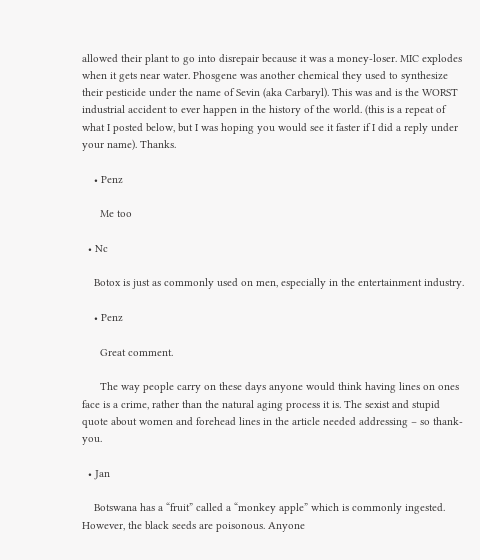allowed their plant to go into disrepair because it was a money-loser. MIC explodes when it gets near water. Phosgene was another chemical they used to synthesize their pesticide under the name of Sevin (aka Carbaryl). This was and is the WORST industrial accident to ever happen in the history of the world. (this is a repeat of what I posted below, but I was hoping you would see it faster if I did a reply under your name). Thanks.

    • Penz

      Me too

  • Nc

    Botox is just as commonly used on men, especially in the entertainment industry.

    • Penz

      Great comment.

      The way people carry on these days anyone would think having lines on ones face is a crime, rather than the natural aging process it is. The sexist and stupid quote about women and forehead lines in the article needed addressing – so thank-you.

  • Jan

    Botswana has a “fruit” called a “monkey apple” which is commonly ingested. However, the black seeds are poisonous. Anyone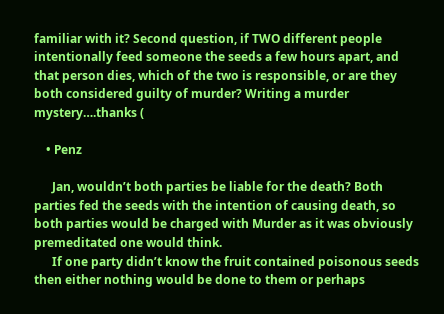familiar with it? Second question, if TWO different people intentionally feed someone the seeds a few hours apart, and that person dies, which of the two is responsible, or are they both considered guilty of murder? Writing a murder mystery….thanks (

    • Penz

      Jan, wouldn’t both parties be liable for the death? Both parties fed the seeds with the intention of causing death, so both parties would be charged with Murder as it was obviously premeditated one would think.
      If one party didn’t know the fruit contained poisonous seeds then either nothing would be done to them or perhaps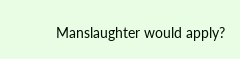Manslaughter would apply?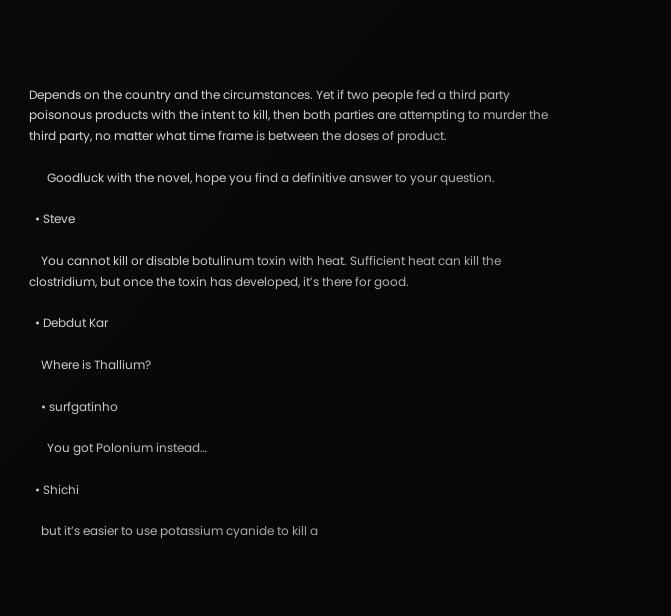Depends on the country and the circumstances. Yet if two people fed a third party poisonous products with the intent to kill, then both parties are attempting to murder the third party, no matter what time frame is between the doses of product.

      Goodluck with the novel, hope you find a definitive answer to your question.

  • Steve

    You cannot kill or disable botulinum toxin with heat. Sufficient heat can kill the clostridium, but once the toxin has developed, it’s there for good.

  • Debdut Kar

    Where is Thallium?

    • surfgatinho

      You got Polonium instead…

  • Shichi

    but it’s easier to use potassium cyanide to kill a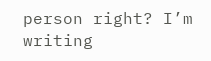person right? I’m writing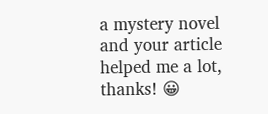a mystery novel and your article helped me a lot, thanks! 😀